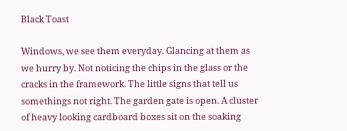Black Toast

Windows, we see them everyday. Glancing at them as we hurry by. Not noticing the chips in the glass or the cracks in the framework. The little signs that tell us somethings not right. The garden gate is open. A cluster of heavy looking cardboard boxes sit on the soaking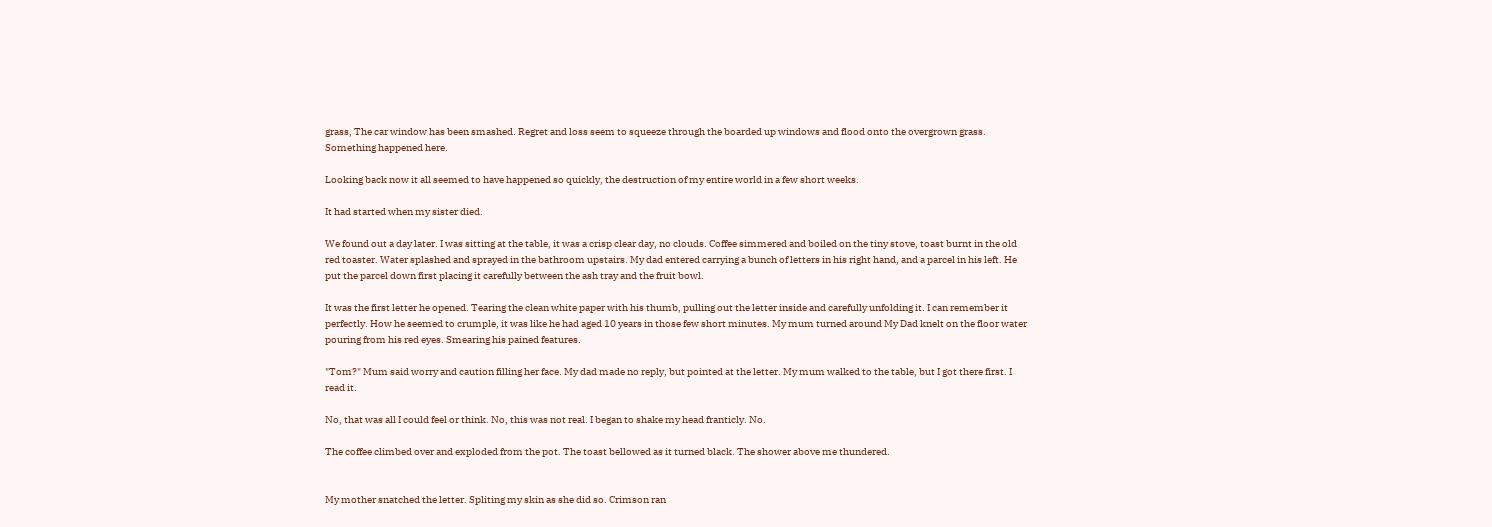grass, The car window has been smashed. Regret and loss seem to squeeze through the boarded up windows and flood onto the overgrown grass. Something happened here.

Looking back now it all seemed to have happened so quickly, the destruction of my entire world in a few short weeks.

It had started when my sister died.

We found out a day later. I was sitting at the table, it was a crisp clear day, no clouds. Coffee simmered and boiled on the tiny stove, toast burnt in the old red toaster. Water splashed and sprayed in the bathroom upstairs. My dad entered carrying a bunch of letters in his right hand, and a parcel in his left. He put the parcel down first placing it carefully between the ash tray and the fruit bowl.

It was the first letter he opened. Tearing the clean white paper with his thumb, pulling out the letter inside and carefully unfolding it. I can remember it perfectly. How he seemed to crumple, it was like he had aged 10 years in those few short minutes. My mum turned around My Dad knelt on the floor water pouring from his red eyes. Smearing his pained features.

"Tom?" Mum said worry and caution filling her face. My dad made no reply, but pointed at the letter. My mum walked to the table, but I got there first. I read it.

No, that was all I could feel or think. No, this was not real. I began to shake my head franticly. No.

The coffee climbed over and exploded from the pot. The toast bellowed as it turned black. The shower above me thundered.


My mother snatched the letter. Spliting my skin as she did so. Crimson ran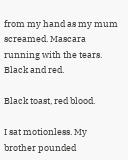from my hand as my mum screamed. Mascara running with the tears. Black and red.

Black toast, red blood.

I sat motionless. My brother pounded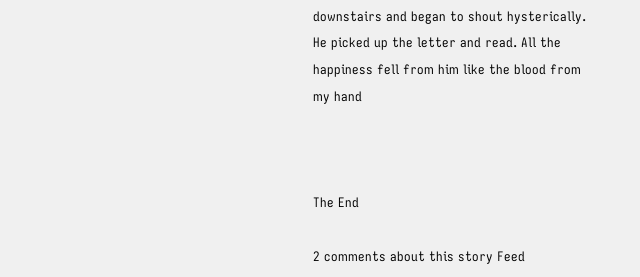downstairs and began to shout hysterically.  He picked up the letter and read. All the happiness fell from him like the blood from my hand



The End

2 comments about this story Feed